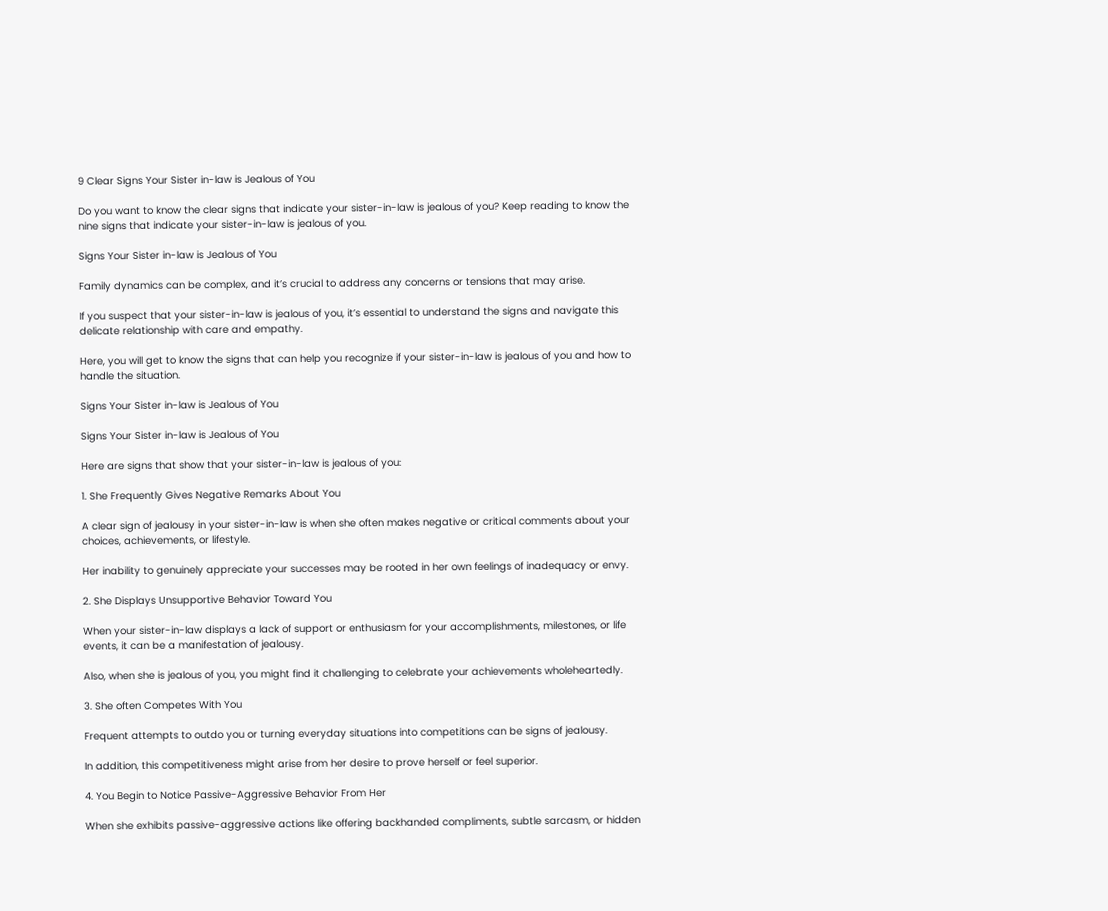9 Clear Signs Your Sister in-law is Jealous of You

Do you want to know the clear signs that indicate your sister-in-law is jealous of you? Keep reading to know the nine signs that indicate your sister-in-law is jealous of you.

Signs Your Sister in-law is Jealous of You

Family dynamics can be complex, and it’s crucial to address any concerns or tensions that may arise.

If you suspect that your sister-in-law is jealous of you, it’s essential to understand the signs and navigate this delicate relationship with care and empathy.

Here, you will get to know the signs that can help you recognize if your sister-in-law is jealous of you and how to handle the situation.

Signs Your Sister in-law is Jealous of You

Signs Your Sister in-law is Jealous of You

Here are signs that show that your sister-in-law is jealous of you:

1. She Frequently Gives Negative Remarks About You

A clear sign of jealousy in your sister-in-law is when she often makes negative or critical comments about your choices, achievements, or lifestyle.

Her inability to genuinely appreciate your successes may be rooted in her own feelings of inadequacy or envy.

2. She Displays Unsupportive Behavior Toward You

When your sister-in-law displays a lack of support or enthusiasm for your accomplishments, milestones, or life events, it can be a manifestation of jealousy.

Also, when she is jealous of you, you might find it challenging to celebrate your achievements wholeheartedly.

3. She often Competes With You

Frequent attempts to outdo you or turning everyday situations into competitions can be signs of jealousy.

In addition, this competitiveness might arise from her desire to prove herself or feel superior.

4. You Begin to Notice Passive-Aggressive Behavior From Her

When she exhibits passive-aggressive actions like offering backhanded compliments, subtle sarcasm, or hidden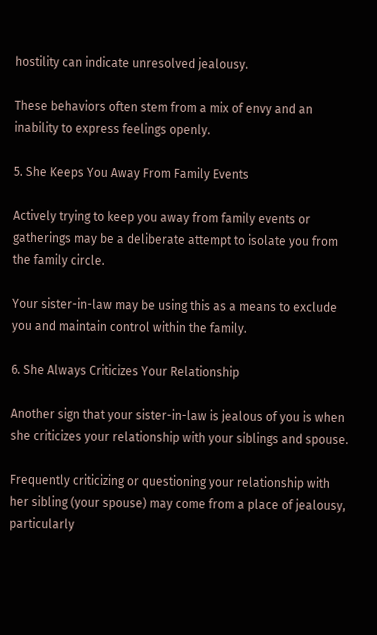hostility can indicate unresolved jealousy.

These behaviors often stem from a mix of envy and an inability to express feelings openly.

5. She Keeps You Away From Family Events

Actively trying to keep you away from family events or gatherings may be a deliberate attempt to isolate you from the family circle.

Your sister-in-law may be using this as a means to exclude you and maintain control within the family.

6. She Always Criticizes Your Relationship

Another sign that your sister-in-law is jealous of you is when she criticizes your relationship with your siblings and spouse.

Frequently criticizing or questioning your relationship with her sibling (your spouse) may come from a place of jealousy, particularly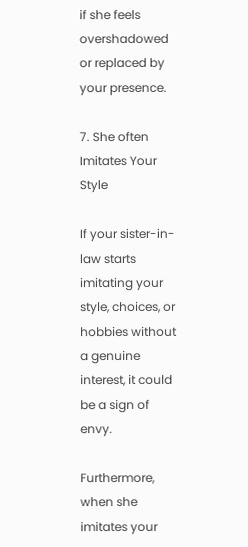if she feels overshadowed or replaced by your presence.

7. She often Imitates Your Style

If your sister-in-law starts imitating your style, choices, or hobbies without a genuine interest, it could be a sign of envy.

Furthermore, when she imitates your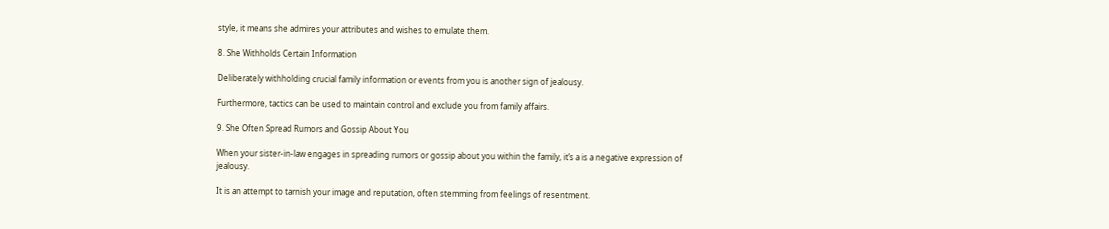style, it means she admires your attributes and wishes to emulate them.

8. She Withholds Certain Information

Deliberately withholding crucial family information or events from you is another sign of jealousy.

Furthermore, tactics can be used to maintain control and exclude you from family affairs.

9. She Often Spread Rumors and Gossip About You

When your sister-in-law engages in spreading rumors or gossip about you within the family, it’s a is a negative expression of jealousy.

It is an attempt to tarnish your image and reputation, often stemming from feelings of resentment.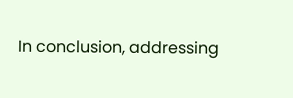In conclusion, addressing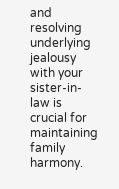and resolving underlying jealousy with your sister-in-law is crucial for maintaining family harmony.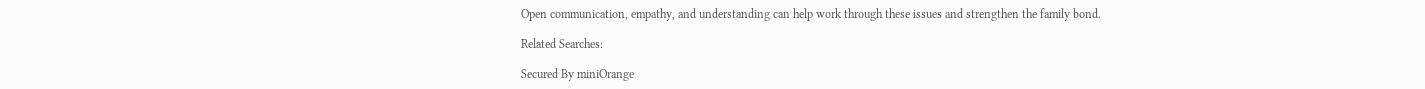Open communication, empathy, and understanding can help work through these issues and strengthen the family bond.

Related Searches:

Secured By miniOrange